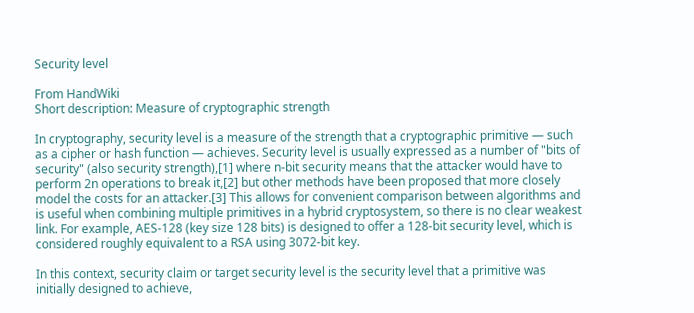Security level

From HandWiki
Short description: Measure of cryptographic strength

In cryptography, security level is a measure of the strength that a cryptographic primitive — such as a cipher or hash function — achieves. Security level is usually expressed as a number of "bits of security" (also security strength),[1] where n-bit security means that the attacker would have to perform 2n operations to break it,[2] but other methods have been proposed that more closely model the costs for an attacker.[3] This allows for convenient comparison between algorithms and is useful when combining multiple primitives in a hybrid cryptosystem, so there is no clear weakest link. For example, AES-128 (key size 128 bits) is designed to offer a 128-bit security level, which is considered roughly equivalent to a RSA using 3072-bit key.

In this context, security claim or target security level is the security level that a primitive was initially designed to achieve,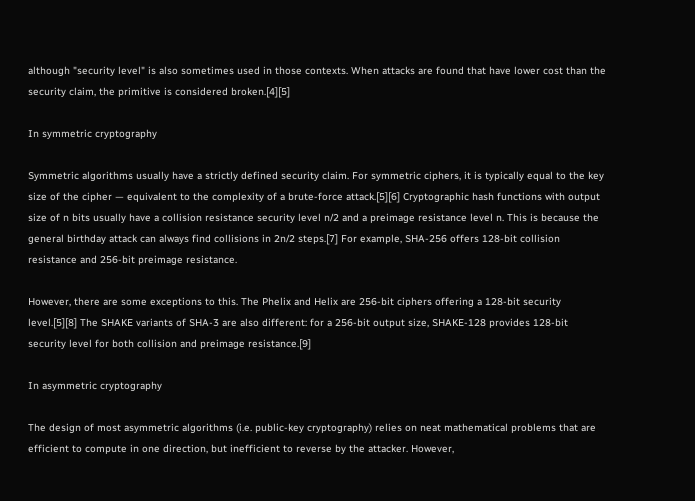although "security level" is also sometimes used in those contexts. When attacks are found that have lower cost than the security claim, the primitive is considered broken.[4][5]

In symmetric cryptography

Symmetric algorithms usually have a strictly defined security claim. For symmetric ciphers, it is typically equal to the key size of the cipher — equivalent to the complexity of a brute-force attack.[5][6] Cryptographic hash functions with output size of n bits usually have a collision resistance security level n/2 and a preimage resistance level n. This is because the general birthday attack can always find collisions in 2n/2 steps.[7] For example, SHA-256 offers 128-bit collision resistance and 256-bit preimage resistance.

However, there are some exceptions to this. The Phelix and Helix are 256-bit ciphers offering a 128-bit security level.[5][8] The SHAKE variants of SHA-3 are also different: for a 256-bit output size, SHAKE-128 provides 128-bit security level for both collision and preimage resistance.[9]

In asymmetric cryptography

The design of most asymmetric algorithms (i.e. public-key cryptography) relies on neat mathematical problems that are efficient to compute in one direction, but inefficient to reverse by the attacker. However,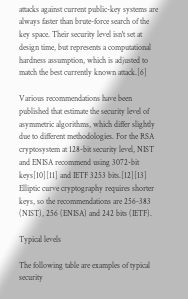attacks against current public-key systems are always faster than brute-force search of the key space. Their security level isn't set at design time, but represents a computational hardness assumption, which is adjusted to match the best currently known attack.[6]

Various recommendations have been published that estimate the security level of asymmetric algorithms, which differ slightly due to different methodologies. For the RSA cryptosystem at 128-bit security level, NIST and ENISA recommend using 3072-bit keys[10][11] and IETF 3253 bits.[12][13] Elliptic curve cryptography requires shorter keys, so the recommendations are 256-383 (NIST), 256 (ENISA) and 242 bits (IETF).

Typical levels

The following table are examples of typical security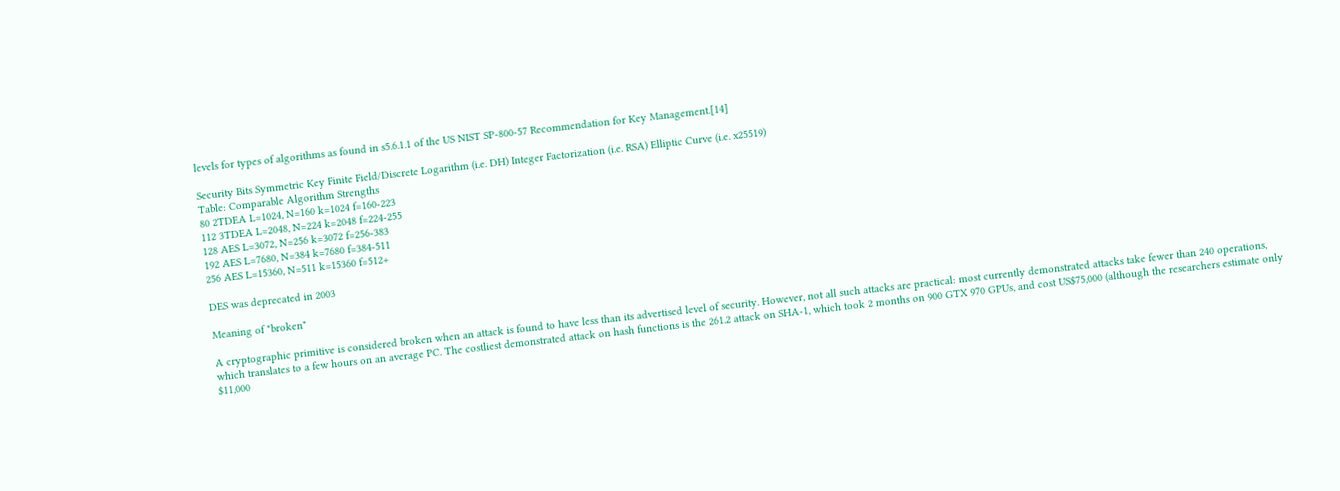levels for types of algorithms as found in s5.6.1.1 of the US NIST SP-800-57 Recommendation for Key Management.[14]

Security Bits Symmetric Key Finite Field/Discrete Logarithm (i.e. DH) Integer Factorization (i.e. RSA) Elliptic Curve (i.e. x25519)
Table: Comparable Algorithm Strengths
80 2TDEA L=1024, N=160 k=1024 f=160-223
112 3TDEA L=2048, N=224 k=2048 f=224-255
128 AES L=3072, N=256 k=3072 f=256-383
192 AES L=7680, N=384 k=7680 f=384-511
256 AES L=15360, N=511 k=15360 f=512+

DES was deprecated in 2003

Meaning of "broken"

A cryptographic primitive is considered broken when an attack is found to have less than its advertised level of security. However, not all such attacks are practical: most currently demonstrated attacks take fewer than 240 operations, which translates to a few hours on an average PC. The costliest demonstrated attack on hash functions is the 261.2 attack on SHA-1, which took 2 months on 900 GTX 970 GPUs, and cost US$75,000 (although the researchers estimate only $11,000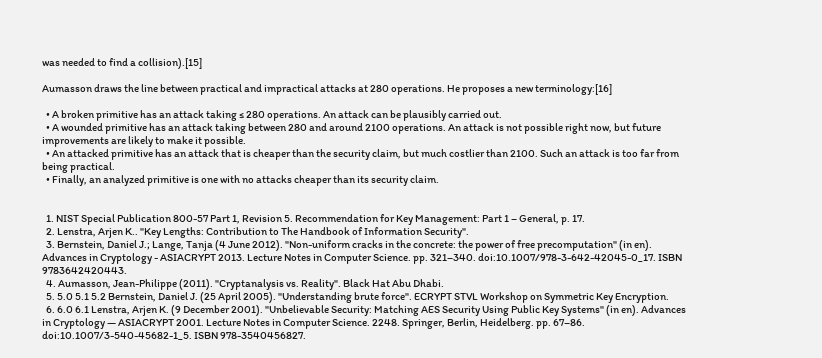was needed to find a collision).[15]

Aumasson draws the line between practical and impractical attacks at 280 operations. He proposes a new terminology:[16]

  • A broken primitive has an attack taking ≤ 280 operations. An attack can be plausibly carried out.
  • A wounded primitive has an attack taking between 280 and around 2100 operations. An attack is not possible right now, but future improvements are likely to make it possible.
  • An attacked primitive has an attack that is cheaper than the security claim, but much costlier than 2100. Such an attack is too far from being practical.
  • Finally, an analyzed primitive is one with no attacks cheaper than its security claim.


  1. NIST Special Publication 800-57 Part 1, Revision 5. Recommendation for Key Management: Part 1 – General, p. 17.
  2. Lenstra, Arjen K.. "Key Lengths: Contribution to The Handbook of Information Security".
  3. Bernstein, Daniel J.; Lange, Tanja (4 June 2012). "Non-uniform cracks in the concrete: the power of free precomputation" (in en). Advances in Cryptology - ASIACRYPT 2013. Lecture Notes in Computer Science. pp. 321–340. doi:10.1007/978-3-642-42045-0_17. ISBN 9783642420443.
  4. Aumasson, Jean-Philippe (2011). "Cryptanalysis vs. Reality". Black Hat Abu Dhabi.
  5. 5.0 5.1 5.2 Bernstein, Daniel J. (25 April 2005). "Understanding brute force". ECRYPT STVL Workshop on Symmetric Key Encryption.
  6. 6.0 6.1 Lenstra, Arjen K. (9 December 2001). "Unbelievable Security: Matching AES Security Using Public Key Systems" (in en). Advances in Cryptology — ASIACRYPT 2001. Lecture Notes in Computer Science. 2248. Springer, Berlin, Heidelberg. pp. 67–86. doi:10.1007/3-540-45682-1_5. ISBN 978-3540456827.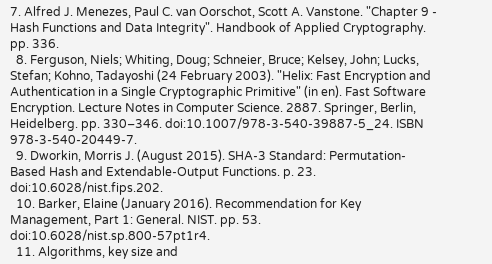7. Alfred J. Menezes, Paul C. van Oorschot, Scott A. Vanstone. "Chapter 9 - Hash Functions and Data Integrity". Handbook of Applied Cryptography. pp. 336.
  8. Ferguson, Niels; Whiting, Doug; Schneier, Bruce; Kelsey, John; Lucks, Stefan; Kohno, Tadayoshi (24 February 2003). "Helix: Fast Encryption and Authentication in a Single Cryptographic Primitive" (in en). Fast Software Encryption. Lecture Notes in Computer Science. 2887. Springer, Berlin, Heidelberg. pp. 330–346. doi:10.1007/978-3-540-39887-5_24. ISBN 978-3-540-20449-7.
  9. Dworkin, Morris J. (August 2015). SHA-3 Standard: Permutation-Based Hash and Extendable-Output Functions. p. 23. doi:10.6028/nist.fips.202.
  10. Barker, Elaine (January 2016). Recommendation for Key Management, Part 1: General. NIST. pp. 53. doi:10.6028/nist.sp.800-57pt1r4.
  11. Algorithms, key size and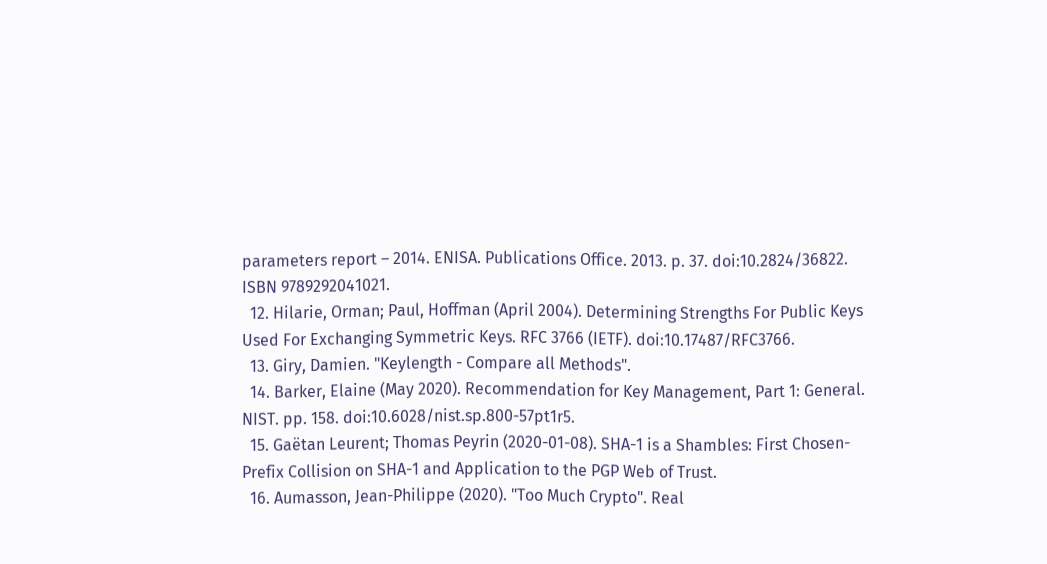parameters report – 2014. ENISA. Publications Office. 2013. p. 37. doi:10.2824/36822. ISBN 9789292041021.
  12. Hilarie, Orman; Paul, Hoffman (April 2004). Determining Strengths For Public Keys Used For Exchanging Symmetric Keys. RFC 3766 (IETF). doi:10.17487/RFC3766.
  13. Giry, Damien. "Keylength - Compare all Methods".
  14. Barker, Elaine (May 2020). Recommendation for Key Management, Part 1: General. NIST. pp. 158. doi:10.6028/nist.sp.800-57pt1r5.
  15. Gaëtan Leurent; Thomas Peyrin (2020-01-08). SHA-1 is a Shambles: First Chosen-Prefix Collision on SHA-1 and Application to the PGP Web of Trust.
  16. Aumasson, Jean-Philippe (2020). "Too Much Crypto". Real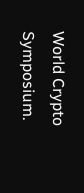World Crypto Symposium.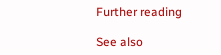Further reading

See also